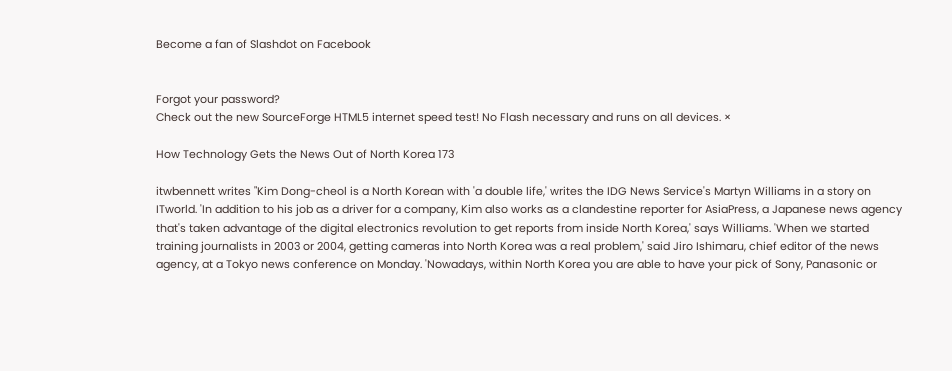Become a fan of Slashdot on Facebook


Forgot your password?
Check out the new SourceForge HTML5 internet speed test! No Flash necessary and runs on all devices. ×

How Technology Gets the News Out of North Korea 173

itwbennett writes "Kim Dong-cheol is a North Korean with 'a double life,' writes the IDG News Service's Martyn Williams in a story on ITworld. 'In addition to his job as a driver for a company, Kim also works as a clandestine reporter for AsiaPress, a Japanese news agency that's taken advantage of the digital electronics revolution to get reports from inside North Korea,' says Williams. 'When we started training journalists in 2003 or 2004, getting cameras into North Korea was a real problem,' said Jiro Ishimaru, chief editor of the news agency, at a Tokyo news conference on Monday. 'Nowadays, within North Korea you are able to have your pick of Sony, Panasonic or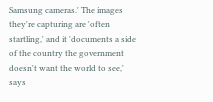Samsung cameras.' The images they're capturing are 'often startling,' and it 'documents a side of the country the government doesn't want the world to see,' says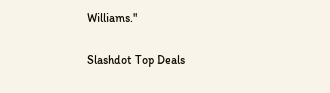Williams."

Slashdot Top Deals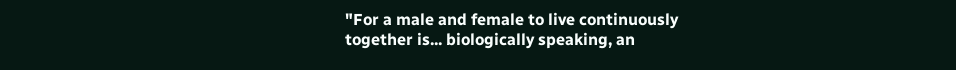"For a male and female to live continuously together is... biologically speaking, an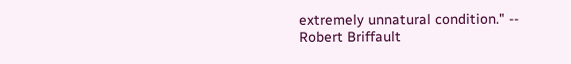extremely unnatural condition." -- Robert Briffault